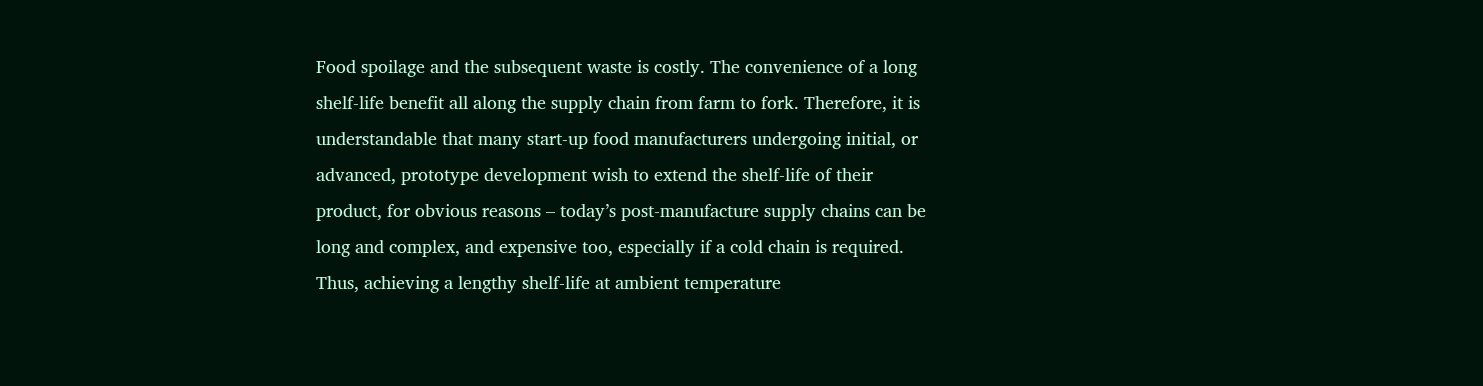Food spoilage and the subsequent waste is costly. The convenience of a long shelf-life benefit all along the supply chain from farm to fork. Therefore, it is understandable that many start-up food manufacturers undergoing initial, or advanced, prototype development wish to extend the shelf-life of their product, for obvious reasons – today’s post-manufacture supply chains can be long and complex, and expensive too, especially if a cold chain is required. Thus, achieving a lengthy shelf-life at ambient temperature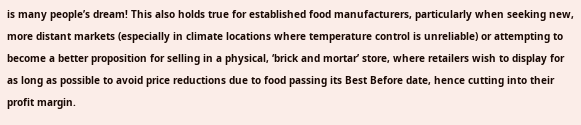is many people’s dream! This also holds true for established food manufacturers, particularly when seeking new, more distant markets (especially in climate locations where temperature control is unreliable) or attempting to become a better proposition for selling in a physical, ‘brick and mortar’ store, where retailers wish to display for as long as possible to avoid price reductions due to food passing its Best Before date, hence cutting into their profit margin.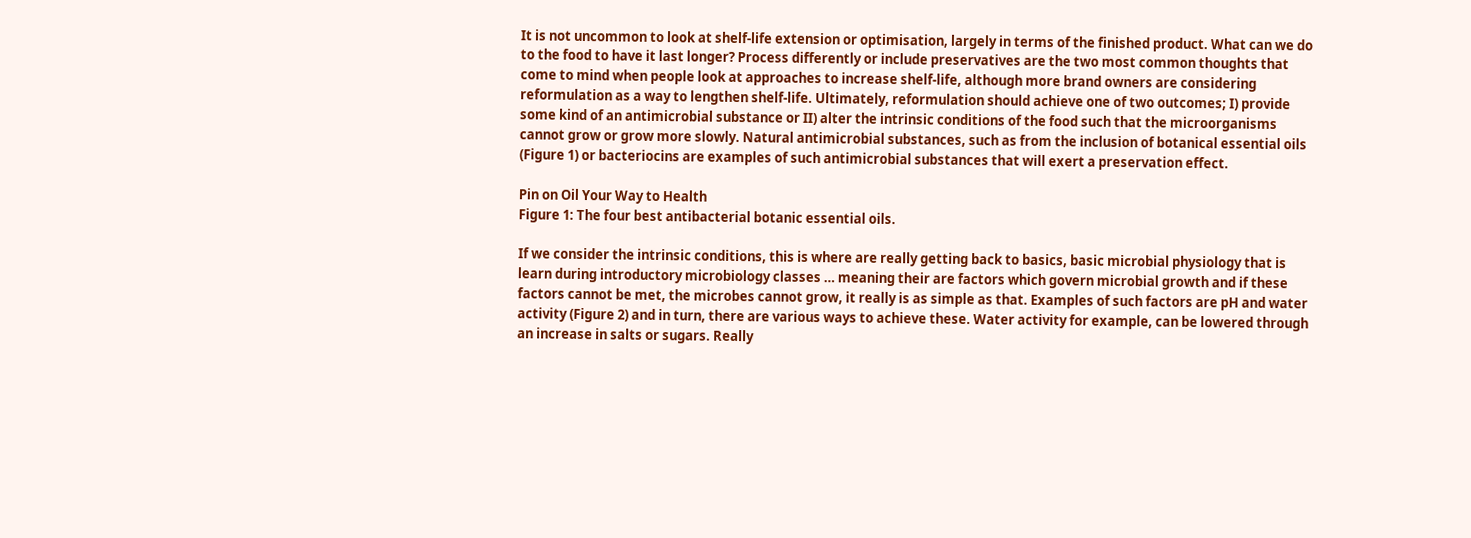It is not uncommon to look at shelf-life extension or optimisation, largely in terms of the finished product. What can we do to the food to have it last longer? Process differently or include preservatives are the two most common thoughts that come to mind when people look at approaches to increase shelf-life, although more brand owners are considering reformulation as a way to lengthen shelf-life. Ultimately, reformulation should achieve one of two outcomes; I) provide some kind of an antimicrobial substance or II) alter the intrinsic conditions of the food such that the microorganisms cannot grow or grow more slowly. Natural antimicrobial substances, such as from the inclusion of botanical essential oils (Figure 1) or bacteriocins are examples of such antimicrobial substances that will exert a preservation effect.

Pin on Oil Your Way to Health
Figure 1: The four best antibacterial botanic essential oils.

If we consider the intrinsic conditions, this is where are really getting back to basics, basic microbial physiology that is learn during introductory microbiology classes … meaning their are factors which govern microbial growth and if these factors cannot be met, the microbes cannot grow, it really is as simple as that. Examples of such factors are pH and water activity (Figure 2) and in turn, there are various ways to achieve these. Water activity for example, can be lowered through an increase in salts or sugars. Really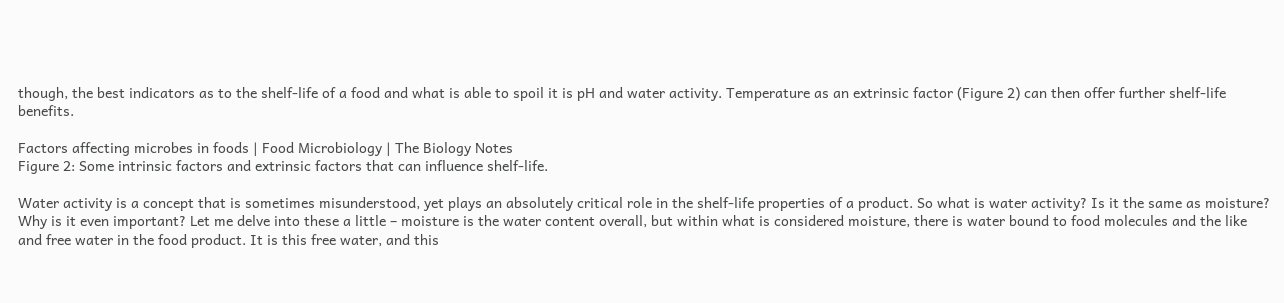though, the best indicators as to the shelf-life of a food and what is able to spoil it is pH and water activity. Temperature as an extrinsic factor (Figure 2) can then offer further shelf-life benefits.

Factors affecting microbes in foods | Food Microbiology | The Biology Notes
Figure 2: Some intrinsic factors and extrinsic factors that can influence shelf-life.

Water activity is a concept that is sometimes misunderstood, yet plays an absolutely critical role in the shelf-life properties of a product. So what is water activity? Is it the same as moisture? Why is it even important? Let me delve into these a little – moisture is the water content overall, but within what is considered moisture, there is water bound to food molecules and the like and free water in the food product. It is this free water, and this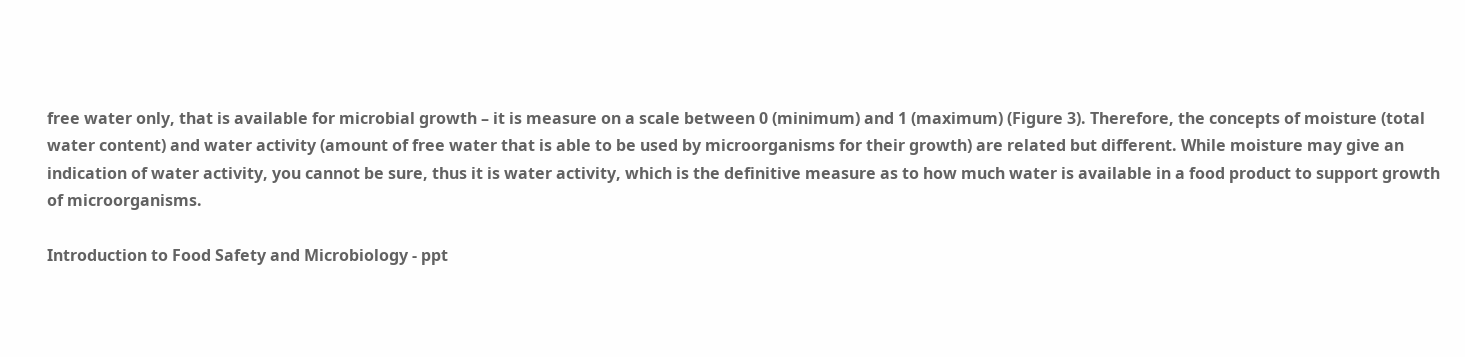free water only, that is available for microbial growth – it is measure on a scale between 0 (minimum) and 1 (maximum) (Figure 3). Therefore, the concepts of moisture (total water content) and water activity (amount of free water that is able to be used by microorganisms for their growth) are related but different. While moisture may give an indication of water activity, you cannot be sure, thus it is water activity, which is the definitive measure as to how much water is available in a food product to support growth of microorganisms.

Introduction to Food Safety and Microbiology - ppt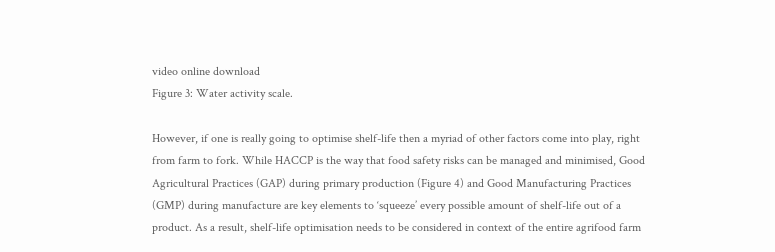video online download
Figure 3: Water activity scale.

However, if one is really going to optimise shelf-life then a myriad of other factors come into play, right from farm to fork. While HACCP is the way that food safety risks can be managed and minimised, Good Agricultural Practices (GAP) during primary production (Figure 4) and Good Manufacturing Practices (GMP) during manufacture are key elements to ‘squeeze’ every possible amount of shelf-life out of a product. As a result, shelf-life optimisation needs to be considered in context of the entire agrifood farm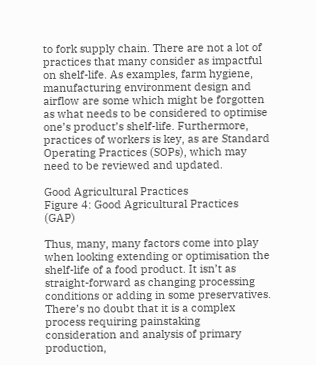to fork supply chain. There are not a lot of practices that many consider as impactful on shelf-life. As examples, farm hygiene, manufacturing environment design and airflow are some which might be forgotten as what needs to be considered to optimise one’s product’s shelf-life. Furthermore, practices of workers is key, as are Standard Operating Practices (SOPs), which may need to be reviewed and updated.

Good Agricultural Practices
Figure 4: Good Agricultural Practices (GAP)

Thus, many, many factors come into play when looking extending or optimisation the shelf-life of a food product. It isn’t as straight-forward as changing processing conditions or adding in some preservatives. There’s no doubt that it is a complex process requiring painstaking consideration and analysis of primary production,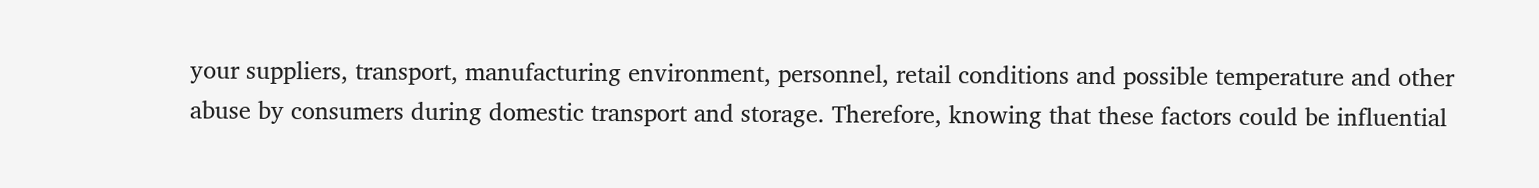your suppliers, transport, manufacturing environment, personnel, retail conditions and possible temperature and other abuse by consumers during domestic transport and storage. Therefore, knowing that these factors could be influential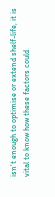isn’t enough to optimise or extend shelf-life, it is vital to know how these factors could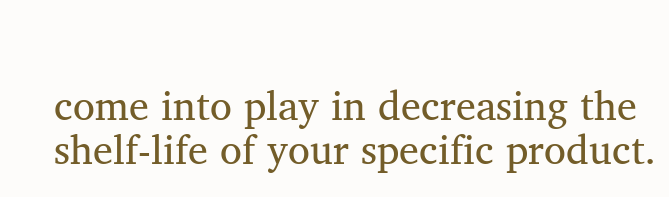come into play in decreasing the shelf-life of your specific product.